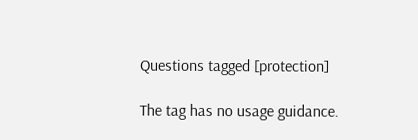Questions tagged [protection]

The tag has no usage guidance.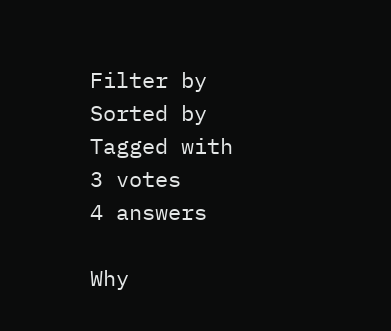Filter by
Sorted by
Tagged with
3 votes
4 answers

Why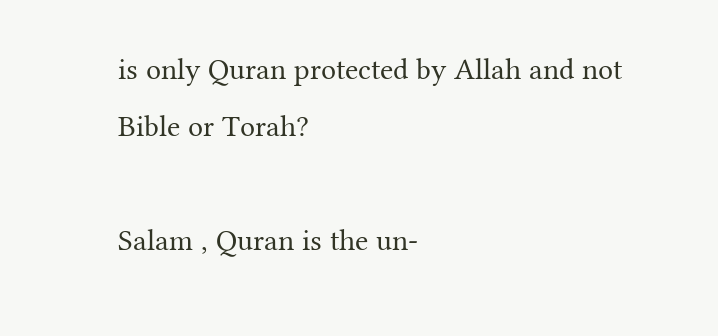is only Quran protected by Allah and not Bible or Torah?

Salam , Quran is the un-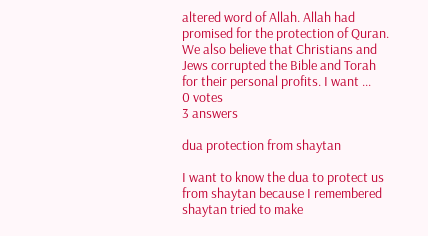altered word of Allah. Allah had promised for the protection of Quran. We also believe that Christians and Jews corrupted the Bible and Torah for their personal profits. I want ...
0 votes
3 answers

dua protection from shaytan

I want to know the dua to protect us from shaytan because I remembered shaytan tried to make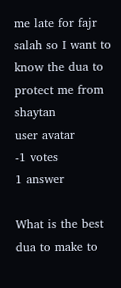me late for fajr salah so I want to know the dua to protect me from shaytan
user avatar
-1 votes
1 answer

What is the best dua to make to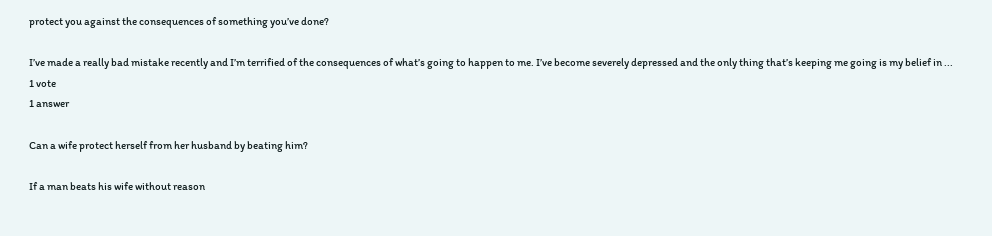protect you against the consequences of something you’ve done?

I’ve made a really bad mistake recently and I’m terrified of the consequences of what’s going to happen to me. I’ve become severely depressed and the only thing that’s keeping me going is my belief in ...
1 vote
1 answer

Can a wife protect herself from her husband by beating him?

If a man beats his wife without reason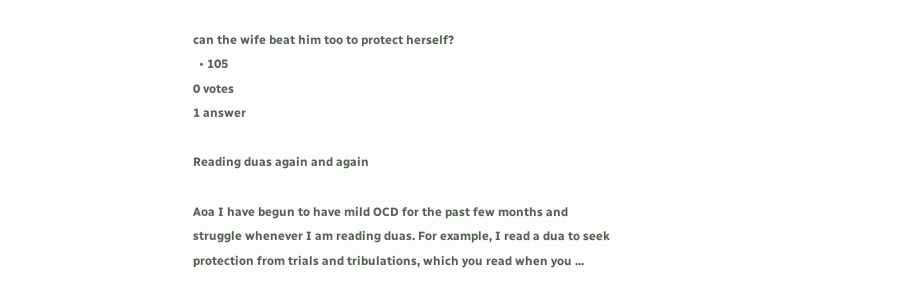can the wife beat him too to protect herself?
  • 105
0 votes
1 answer

Reading duas again and again

Aoa I have begun to have mild OCD for the past few months and struggle whenever I am reading duas. For example, I read a dua to seek protection from trials and tribulations, which you read when you ...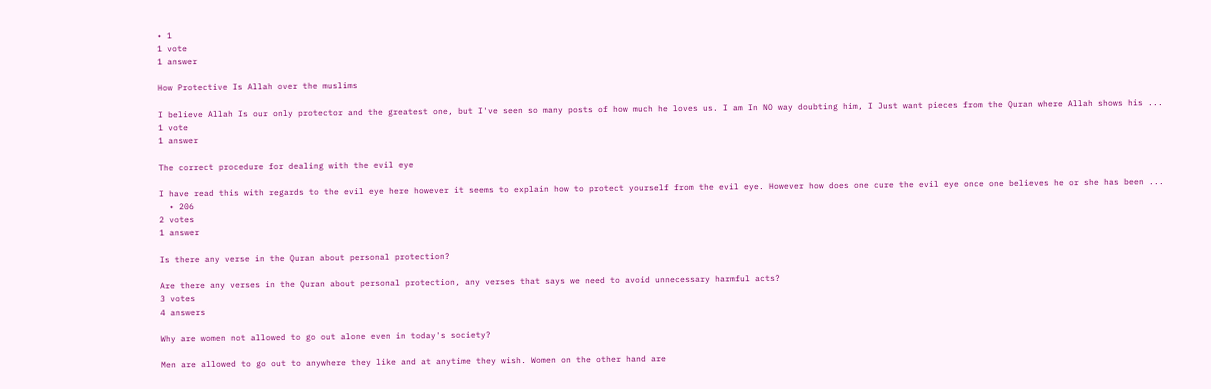• 1
1 vote
1 answer

How Protective Is Allah over the muslims

I believe Allah Is our only protector and the greatest one, but I've seen so many posts of how much he loves us. I am In NO way doubting him, I Just want pieces from the Quran where Allah shows his ...
1 vote
1 answer

The correct procedure for dealing with the evil eye

I have read this with regards to the evil eye here however it seems to explain how to protect yourself from the evil eye. However how does one cure the evil eye once one believes he or she has been ...
  • 206
2 votes
1 answer

Is there any verse in the Quran about personal protection?

Are there any verses in the Quran about personal protection, any verses that says we need to avoid unnecessary harmful acts?
3 votes
4 answers

Why are women not allowed to go out alone even in today's society?

Men are allowed to go out to anywhere they like and at anytime they wish. Women on the other hand are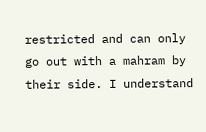restricted and can only go out with a mahram by their side. I understand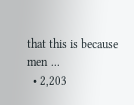that this is because men ...
  • 2,203